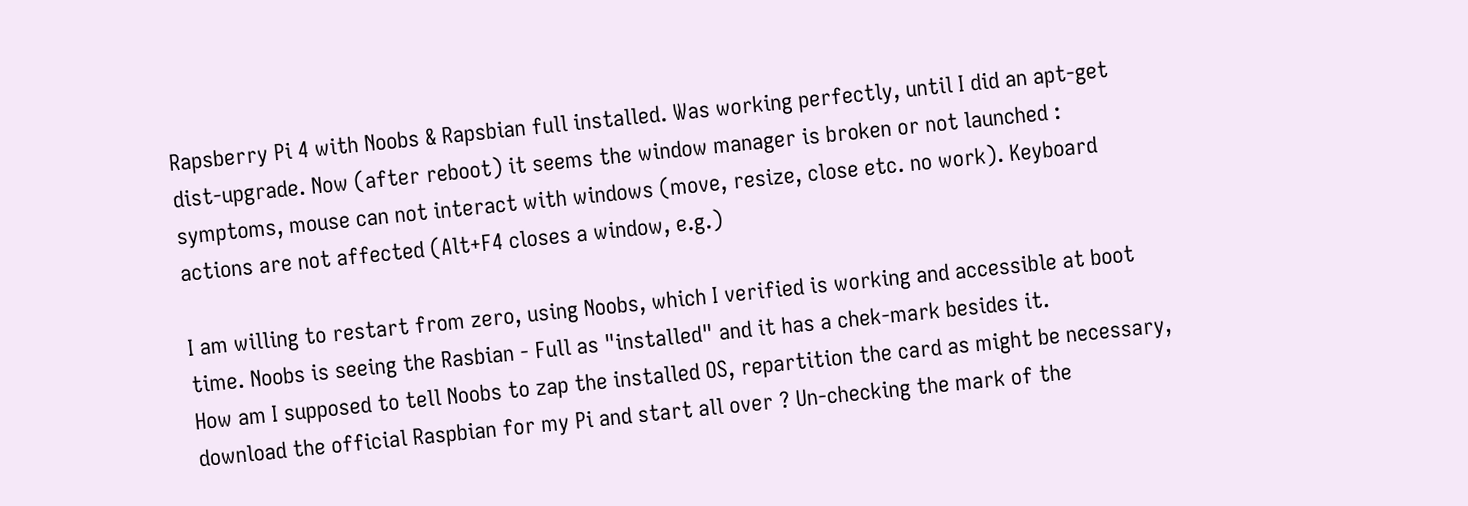Rapsberry Pi 4 with Noobs & Rapsbian full installed. Was working perfectly, until I did an apt-get dist-upgrade. Now (after reboot) it seems the window manager is broken or not launched : symptoms, mouse can not interact with windows (move, resize, close etc. no work). Keyboard actions are not affected (Alt+F4 closes a window, e.g.)

I am willing to restart from zero, using Noobs, which I verified is working and accessible at boot time. Noobs is seeing the Rasbian - Full as "installed" and it has a chek-mark besides it.
How am I supposed to tell Noobs to zap the installed OS, repartition the card as might be necessary, download the official Raspbian for my Pi and start all over ? Un-checking the mark of the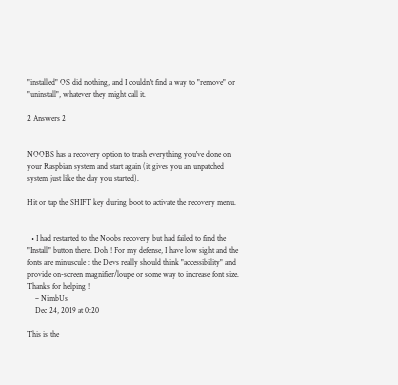"installed" OS did nothing, and I couldn't find a way to "remove" or "uninstall", whatever they might call it.

2 Answers 2


NOOBS has a recovery option to trash everything you've done on your Raspbian system and start again (it gives you an unpatched system just like the day you started).

Hit or tap the SHIFT key during boot to activate the recovery menu.


  • I had restarted to the Noobs recovery but had failed to find the "Install" button there. Doh ! For my defense, I have low sight and the fonts are minuscule : the Devs really should think "accessibility" and provide on-screen magnifier/loupe or some way to increase font size. Thanks for helping !
    – NimbUs
    Dec 24, 2019 at 0:20

This is the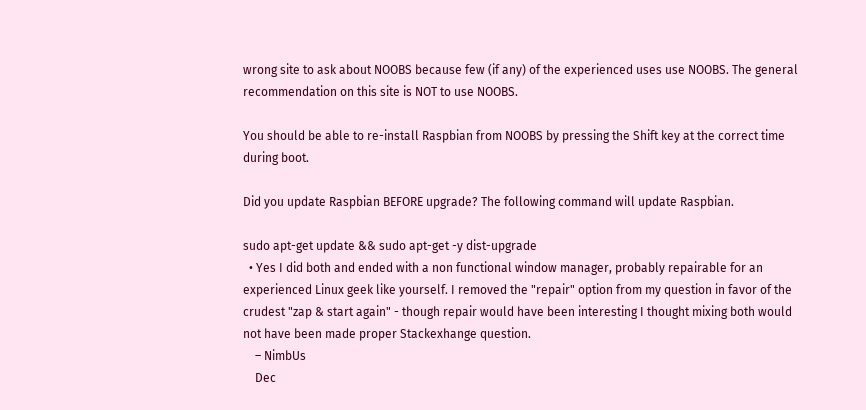wrong site to ask about NOOBS because few (if any) of the experienced uses use NOOBS. The general recommendation on this site is NOT to use NOOBS.

You should be able to re-install Raspbian from NOOBS by pressing the Shift key at the correct time during boot.

Did you update Raspbian BEFORE upgrade? The following command will update Raspbian.

sudo apt-get update && sudo apt-get -y dist-upgrade
  • Yes I did both and ended with a non functional window manager, probably repairable for an experienced Linux geek like yourself. I removed the "repair" option from my question in favor of the crudest "zap & start again" - though repair would have been interesting I thought mixing both would not have been made proper Stackexhange question.
    – NimbUs
    Dec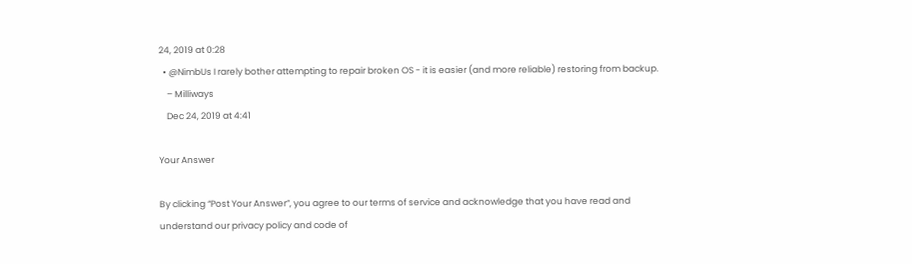24, 2019 at 0:28
  • @NimbUs I rarely bother attempting to repair broken OS - it is easier (and more reliable) restoring from backup.
    – Milliways
    Dec 24, 2019 at 4:41

Your Answer

By clicking “Post Your Answer”, you agree to our terms of service and acknowledge that you have read and understand our privacy policy and code of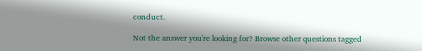conduct.

Not the answer you're looking for? Browse other questions tagged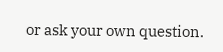or ask your own question.